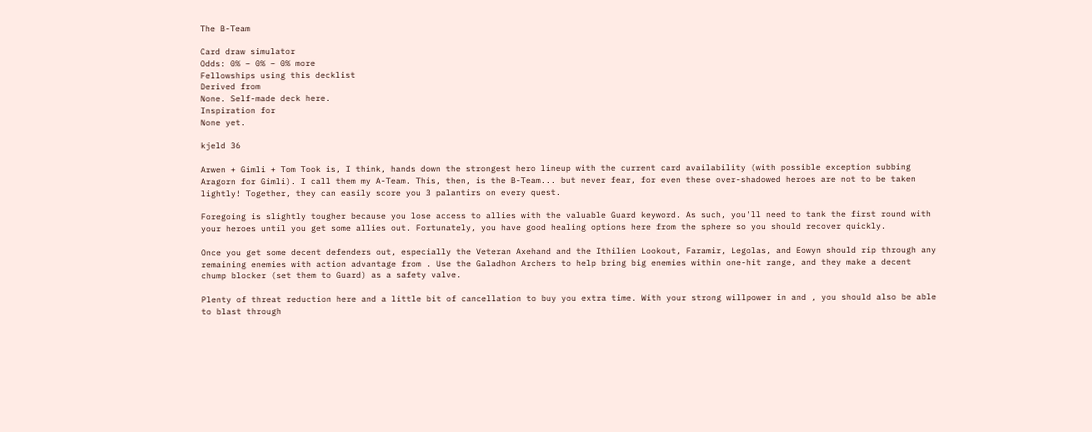The B-Team

Card draw simulator
Odds: 0% – 0% – 0% more
Fellowships using this decklist
Derived from
None. Self-made deck here.
Inspiration for
None yet.

kjeld 36

Arwen + Gimli + Tom Took is, I think, hands down the strongest hero lineup with the current card availability (with possible exception subbing Aragorn for Gimli). I call them my A-Team. This, then, is the B-Team... but never fear, for even these over-shadowed heroes are not to be taken lightly! Together, they can easily score you 3 palantirs on every quest.

Foregoing is slightly tougher because you lose access to allies with the valuable Guard keyword. As such, you'll need to tank the first round with your heroes until you get some allies out. Fortunately, you have good healing options here from the sphere so you should recover quickly.

Once you get some decent defenders out, especially the Veteran Axehand and the Ithilien Lookout, Faramir, Legolas, and Eowyn should rip through any remaining enemies with action advantage from . Use the Galadhon Archers to help bring big enemies within one-hit range, and they make a decent chump blocker (set them to Guard) as a safety valve.

Plenty of threat reduction here and a little bit of cancellation to buy you extra time. With your strong willpower in and , you should also be able to blast through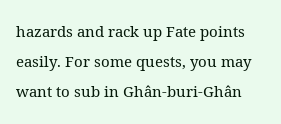hazards and rack up Fate points easily. For some quests, you may want to sub in Ghân-buri-Ghân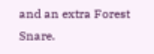and an extra Forest Snare.